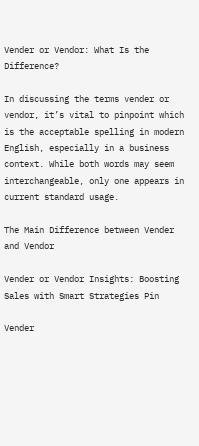Vender or Vendor: What Is the Difference?

In discussing the terms vender or vendor, it’s vital to pinpoint which is the acceptable spelling in modern English, especially in a business context. While both words may seem interchangeable, only one appears in current standard usage.

The Main Difference between Vender and Vendor

Vender or Vendor Insights: Boosting Sales with Smart Strategies Pin

Vender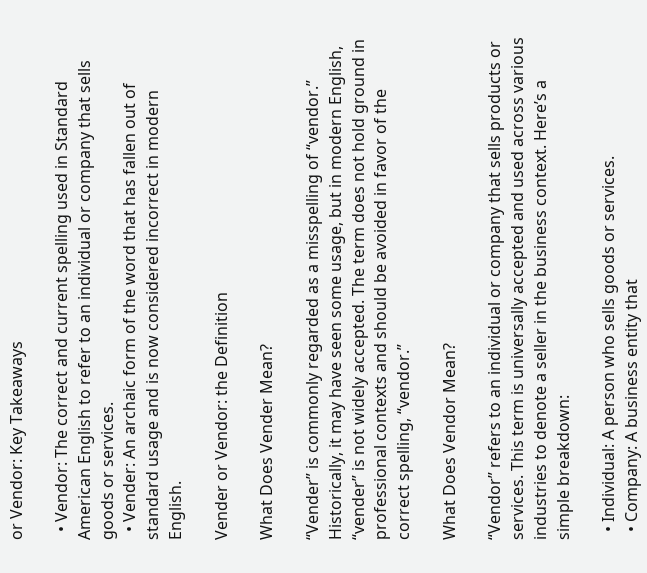or Vendor: Key Takeaways

  • Vendor: The correct and current spelling used in Standard American English to refer to an individual or company that sells goods or services.
  • Vender: An archaic form of the word that has fallen out of standard usage and is now considered incorrect in modern English.

Vender or Vendor: the Definition

What Does Vender Mean?

“Vender” is commonly regarded as a misspelling of “vendor.” Historically, it may have seen some usage, but in modern English, “vender” is not widely accepted. The term does not hold ground in professional contexts and should be avoided in favor of the correct spelling, “vendor.”

What Does Vendor Mean?

“Vendor” refers to an individual or company that sells products or services. This term is universally accepted and used across various industries to denote a seller in the business context. Here’s a simple breakdown:

  • Individual: A person who sells goods or services.
  • Company: A business entity that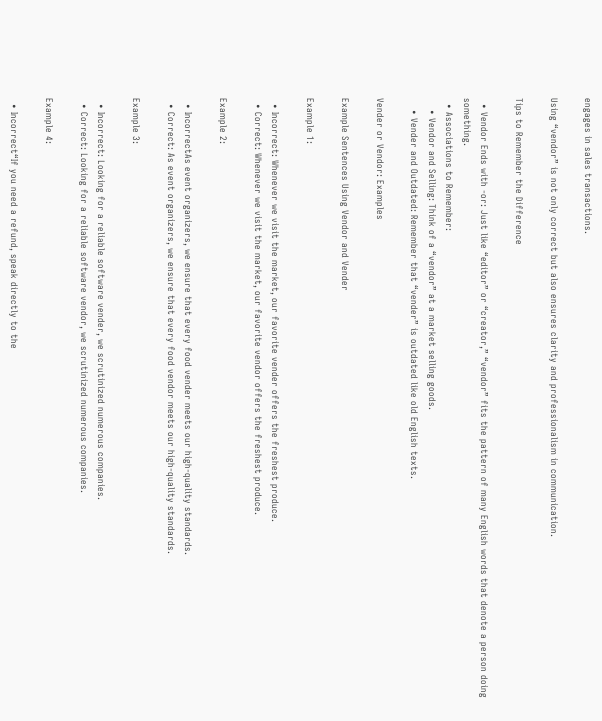engages in sales transactions.

Using “vendor” is not only correct but also ensures clarity and professionalism in communication.

Tips to Remember the Difference

  • Vendor Ends with -or: Just like “editor” or “creator,” “vendor” fits the pattern of many English words that denote a person doing something.
  • Associations to Remember:
    • Vendor and Selling: Think of a “vendor” at a market selling goods.
    • Vender and Outdated: Remember that “vender” is outdated like old English texts.

Vender or Vendor: Examples

Example Sentences Using Vendor and Vender

Example 1:

  • Incorrect: Whenever we visit the market, our favorite vender offers the freshest produce.
  • Correct: Whenever we visit the market, our favorite vendor offers the freshest produce.

Example 2:

  • IncorrectAs event organizers, we ensure that every food vender meets our high-quality standards.
  • Correct: As event organizers, we ensure that every food vendor meets our high-quality standards.

Example 3:

  • Incorrect: Looking for a reliable software vender, we scrutinized numerous companies.
  • Correct: Looking for a reliable software vendor, we scrutinized numerous companies.

Example 4:

  • Incorrect“If you need a refund, speak directly to the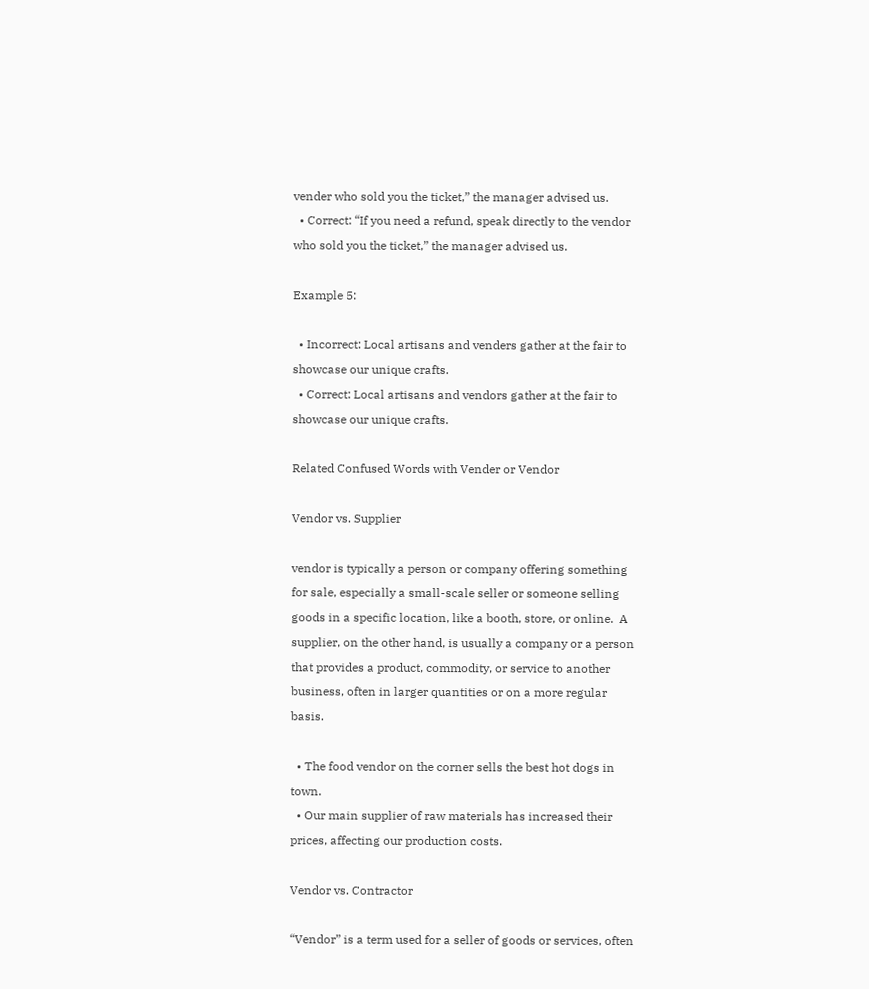vender who sold you the ticket,” the manager advised us.
  • Correct: “If you need a refund, speak directly to the vendor who sold you the ticket,” the manager advised us.

Example 5:

  • Incorrect: Local artisans and venders gather at the fair to showcase our unique crafts.
  • Correct: Local artisans and vendors gather at the fair to showcase our unique crafts.

Related Confused Words with Vender or Vendor

Vendor vs. Supplier

vendor is typically a person or company offering something for sale, especially a small-scale seller or someone selling goods in a specific location, like a booth, store, or online.  A supplier, on the other hand, is usually a company or a person that provides a product, commodity, or service to another business, often in larger quantities or on a more regular basis.

  • The food vendor on the corner sells the best hot dogs in town.
  • Our main supplier of raw materials has increased their prices, affecting our production costs.

Vendor vs. Contractor

“Vendor” is a term used for a seller of goods or services, often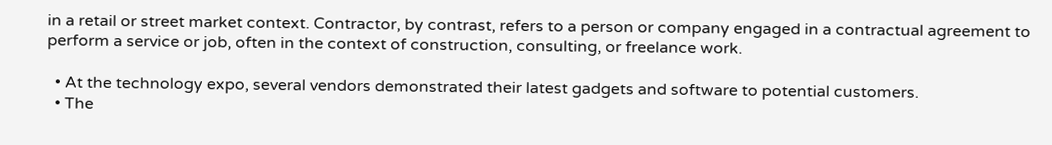in a retail or street market context. Contractor, by contrast, refers to a person or company engaged in a contractual agreement to perform a service or job, often in the context of construction, consulting, or freelance work.

  • At the technology expo, several vendors demonstrated their latest gadgets and software to potential customers.
  • The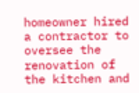homeowner hired a contractor to oversee the renovation of the kitchen and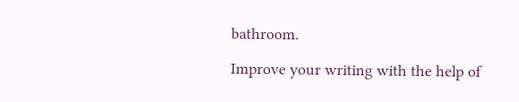bathroom.

Improve your writing with the help of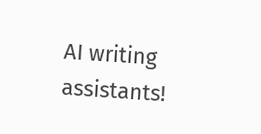AI writing assistants!